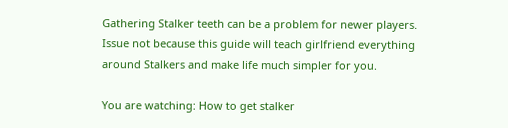Gathering Stalker teeth can be a problem for newer players. Issue not because this guide will teach girlfriend everything around Stalkers and make life much simpler for you.

You are watching: How to get stalker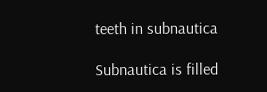teeth in subnautica

Subnautica is filled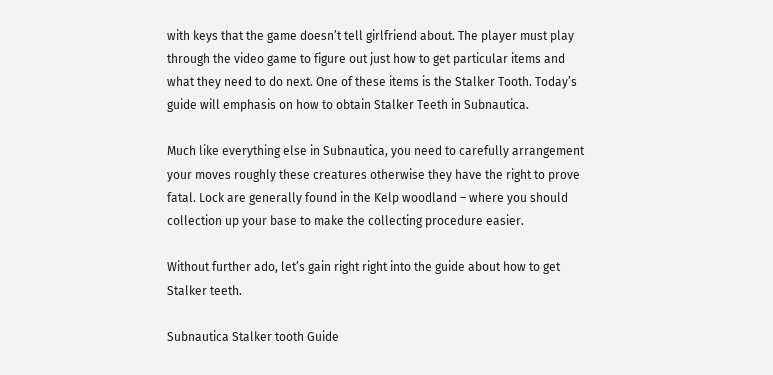with keys that the game doesn’t tell girlfriend about. The player must play through the video game to figure out just how to get particular items and what they need to do next. One of these items is the Stalker Tooth. Today’s guide will emphasis on how to obtain Stalker Teeth in Subnautica.

Much like everything else in Subnautica, you need to carefully arrangement your moves roughly these creatures otherwise they have the right to prove fatal. Lock are generally found in the Kelp woodland – where you should collection up your base to make the collecting procedure easier.

Without further ado, let’s gain right right into the guide about how to get Stalker teeth.

Subnautica Stalker tooth Guide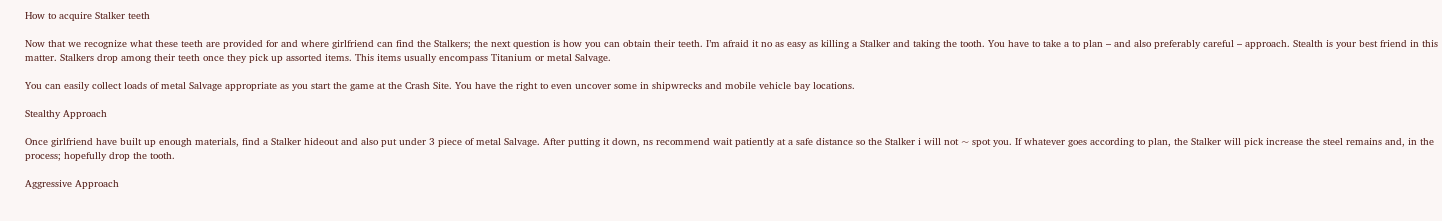How to acquire Stalker teeth

Now that we recognize what these teeth are provided for and where girlfriend can find the Stalkers; the next question is how you can obtain their teeth. I’m afraid it no as easy as killing a Stalker and taking the tooth. You have to take a to plan – and also preferably careful – approach. Stealth is your best friend in this matter. Stalkers drop among their teeth once they pick up assorted items. This items usually encompass Titanium or metal Salvage.

You can easily collect loads of metal Salvage appropriate as you start the game at the Crash Site. You have the right to even uncover some in shipwrecks and mobile vehicle bay locations.

Stealthy Approach

Once girlfriend have built up enough materials, find a Stalker hideout and also put under 3 piece of metal Salvage. After putting it down, ns recommend wait patiently at a safe distance so the Stalker i will not ~ spot you. If whatever goes according to plan, the Stalker will pick increase the steel remains and, in the process; hopefully drop the tooth.

Aggressive Approach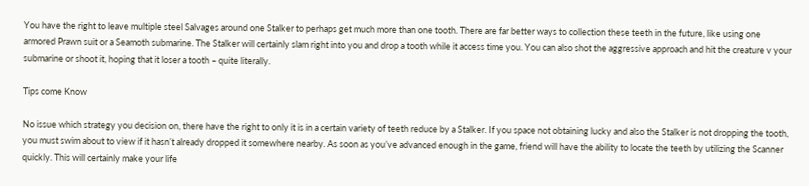You have the right to leave multiple steel Salvages around one Stalker to perhaps get much more than one tooth. There are far better ways to collection these teeth in the future, like using one armored Prawn suit or a Seamoth submarine. The Stalker will certainly slam right into you and drop a tooth while it access time you. You can also shot the aggressive approach and hit the creature v your submarine or shoot it, hoping that it loser a tooth – quite literally.

Tips come Know

No issue which strategy you decision on, there have the right to only it is in a certain variety of teeth reduce by a Stalker. If you space not obtaining lucky and also the Stalker is not dropping the tooth, you must swim about to view if it hasn’t already dropped it somewhere nearby. As soon as you’ve advanced enough in the game, friend will have the ability to locate the teeth by utilizing the Scanner quickly. This will certainly make your life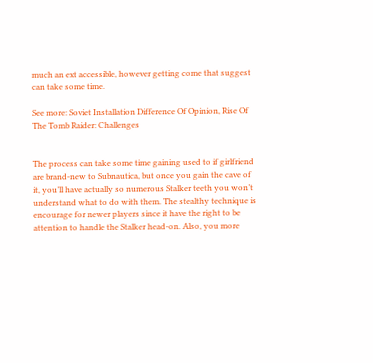much an ext accessible, however getting come that suggest can take some time.

See more: Soviet Installation Difference Of Opinion, Rise Of The Tomb Raider: Challenges


The process can take some time gaining used to if girlfriend are brand-new to Subnautica, but once you gain the cave of it, you’ll have actually so numerous Stalker teeth you won’t understand what to do with them. The stealthy technique is encourage for newer players since it have the right to be attention to handle the Stalker head-on. Also, you more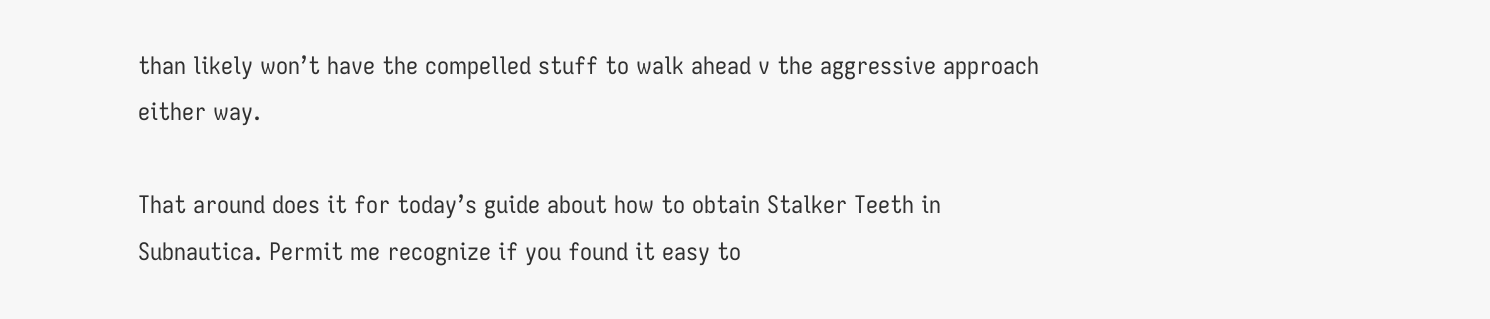than likely won’t have the compelled stuff to walk ahead v the aggressive approach either way.

That around does it for today’s guide about how to obtain Stalker Teeth in Subnautica. Permit me recognize if you found it easy to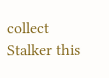collect Stalker this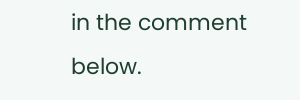in the comment below.